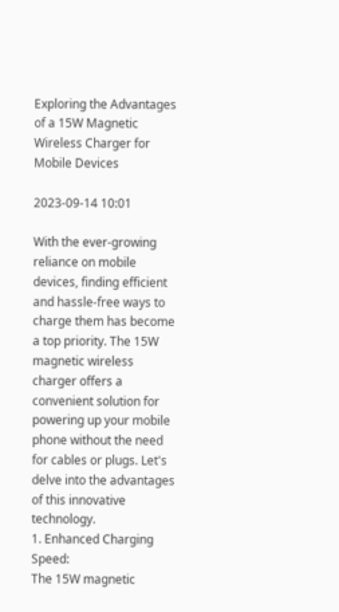Exploring the Advantages of a 15W Magnetic Wireless Charger for Mobile Devices

2023-09-14 10:01

With the ever-growing reliance on mobile devices, finding efficient and hassle-free ways to charge them has become a top priority. The 15W magnetic wireless charger offers a convenient solution for powering up your mobile phone without the need for cables or plugs. Let's delve into the advantages of this innovative technology.
1. Enhanced Charging Speed:
The 15W magnetic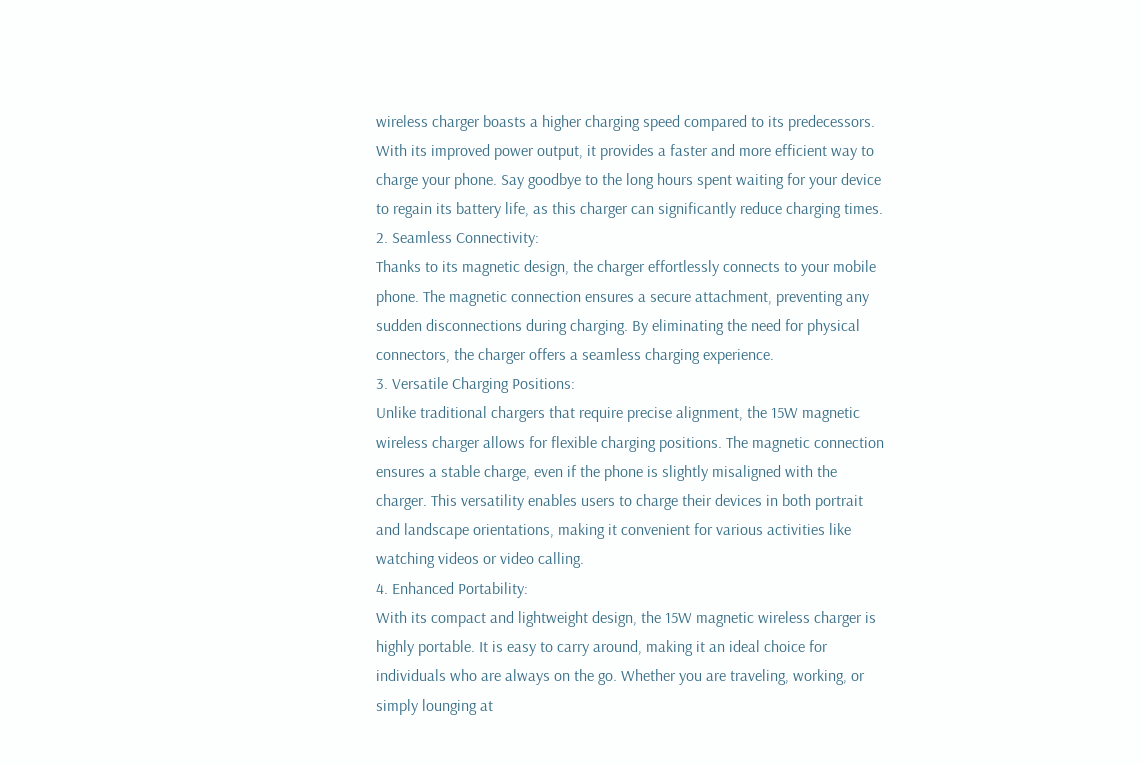wireless charger boasts a higher charging speed compared to its predecessors. With its improved power output, it provides a faster and more efficient way to charge your phone. Say goodbye to the long hours spent waiting for your device to regain its battery life, as this charger can significantly reduce charging times.
2. Seamless Connectivity:
Thanks to its magnetic design, the charger effortlessly connects to your mobile phone. The magnetic connection ensures a secure attachment, preventing any sudden disconnections during charging. By eliminating the need for physical connectors, the charger offers a seamless charging experience.
3. Versatile Charging Positions:
Unlike traditional chargers that require precise alignment, the 15W magnetic wireless charger allows for flexible charging positions. The magnetic connection ensures a stable charge, even if the phone is slightly misaligned with the charger. This versatility enables users to charge their devices in both portrait and landscape orientations, making it convenient for various activities like watching videos or video calling.
4. Enhanced Portability:
With its compact and lightweight design, the 15W magnetic wireless charger is highly portable. It is easy to carry around, making it an ideal choice for individuals who are always on the go. Whether you are traveling, working, or simply lounging at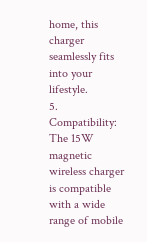home, this charger seamlessly fits into your lifestyle.
5. Compatibility:
The 15W magnetic wireless charger is compatible with a wide range of mobile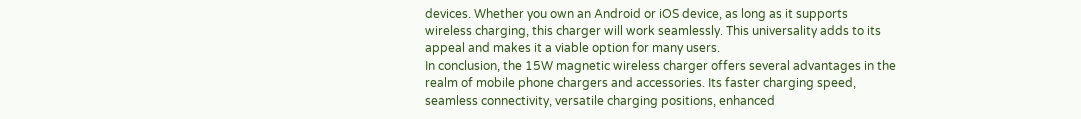devices. Whether you own an Android or iOS device, as long as it supports wireless charging, this charger will work seamlessly. This universality adds to its appeal and makes it a viable option for many users.
In conclusion, the 15W magnetic wireless charger offers several advantages in the realm of mobile phone chargers and accessories. Its faster charging speed, seamless connectivity, versatile charging positions, enhanced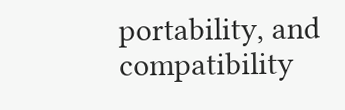portability, and compatibility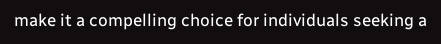make it a compelling choice for individuals seeking a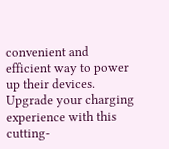convenient and efficient way to power up their devices. Upgrade your charging experience with this cutting-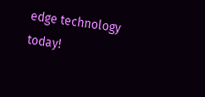edge technology today!